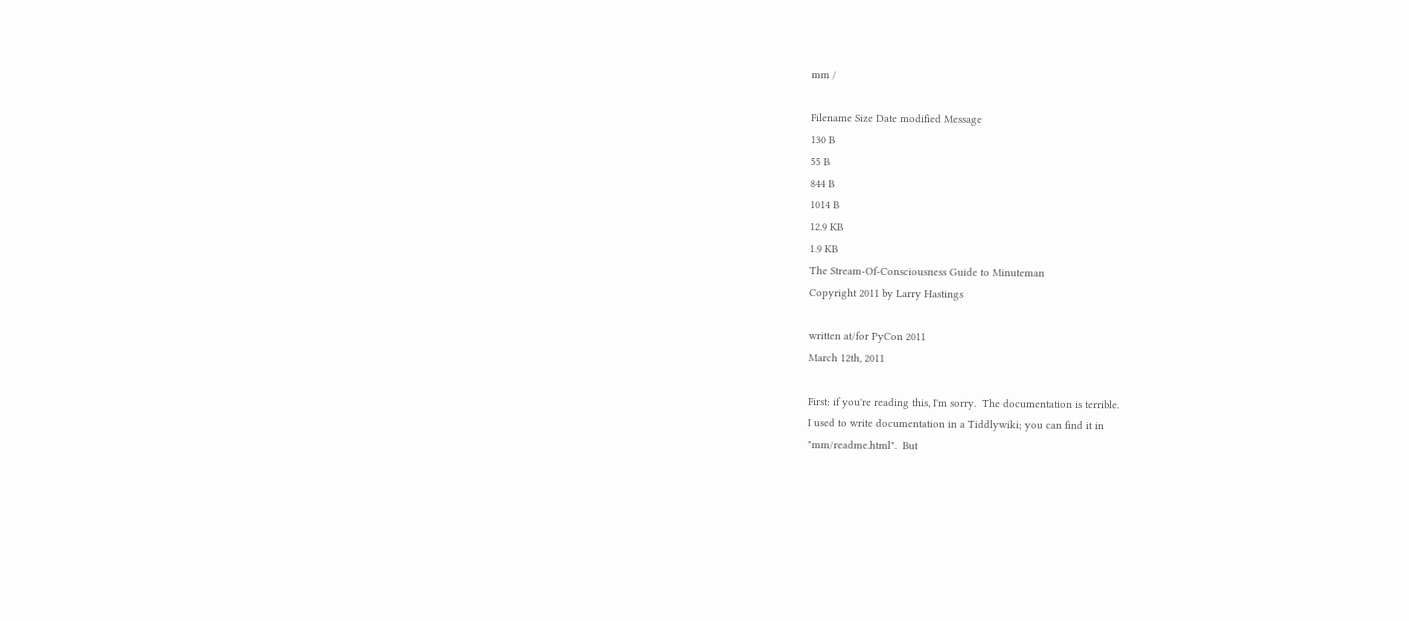mm /

Filename Size Date modified Message
130 B
55 B
844 B
1014 B
12.9 KB
1.9 KB
The Stream-Of-Consciousness Guide to Minuteman
Copyright 2011 by Larry Hastings

written at/for PyCon 2011
March 12th, 2011

First: if you're reading this, I'm sorry.  The documentation is terrible.
I used to write documentation in a Tiddlywiki; you can find it in
"mm/readme.html".  But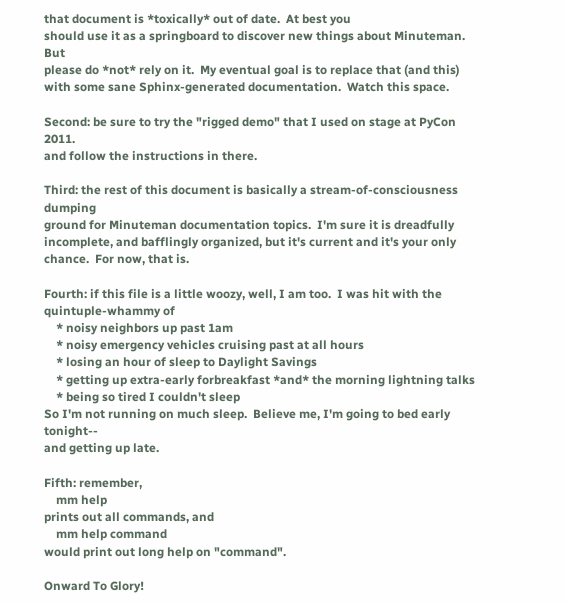that document is *toxically* out of date.  At best you
should use it as a springboard to discover new things about Minuteman.  But
please do *not* rely on it.  My eventual goal is to replace that (and this)
with some sane Sphinx-generated documentation.  Watch this space.

Second: be sure to try the "rigged demo" that I used on stage at PyCon 2011.
and follow the instructions in there.

Third: the rest of this document is basically a stream-of-consciousness dumping
ground for Minuteman documentation topics.  I'm sure it is dreadfully
incomplete, and bafflingly organized, but it's current and it's your only
chance.  For now, that is.

Fourth: if this file is a little woozy, well, I am too.  I was hit with the
quintuple-whammy of
    * noisy neighbors up past 1am
    * noisy emergency vehicles cruising past at all hours
    * losing an hour of sleep to Daylight Savings
    * getting up extra-early forbreakfast *and* the morning lightning talks
    * being so tired I couldn't sleep
So I'm not running on much sleep.  Believe me, I'm going to bed early tonight--
and getting up late.

Fifth: remember,
    mm help
prints out all commands, and
    mm help command
would print out long help on "command".

Onward To Glory!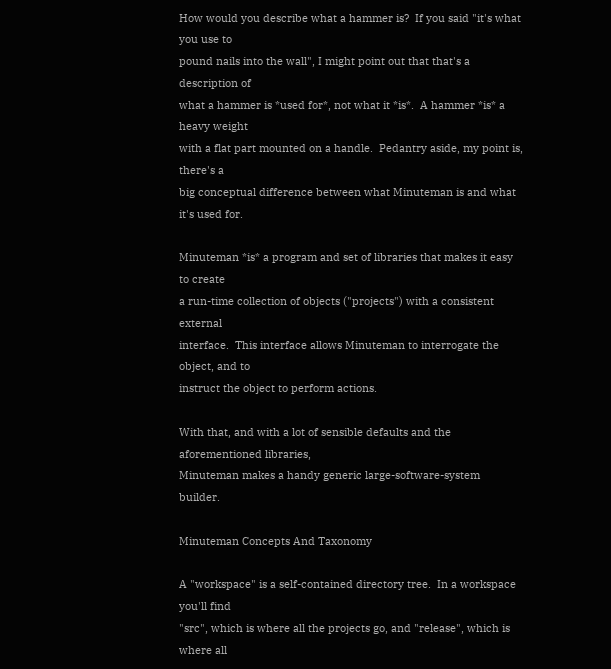How would you describe what a hammer is?  If you said "it's what you use to
pound nails into the wall", I might point out that that's a description of
what a hammer is *used for*, not what it *is*.  A hammer *is* a heavy weight
with a flat part mounted on a handle.  Pedantry aside, my point is, there's a
big conceptual difference between what Minuteman is and what it's used for.

Minuteman *is* a program and set of libraries that makes it easy to create
a run-time collection of objects ("projects") with a consistent external
interface.  This interface allows Minuteman to interrogate the object, and to
instruct the object to perform actions.

With that, and with a lot of sensible defaults and the aforementioned libraries,
Minuteman makes a handy generic large-software-system builder.

Minuteman Concepts And Taxonomy

A "workspace" is a self-contained directory tree.  In a workspace you'll find
"src", which is where all the projects go, and "release", which is where all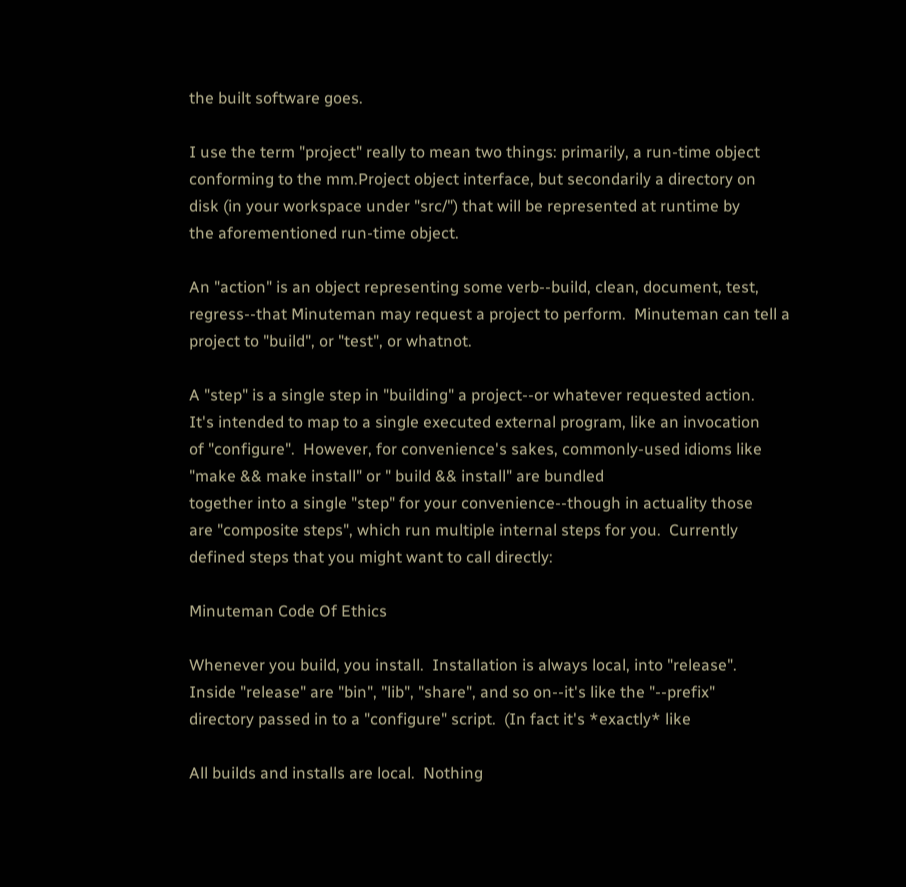the built software goes.

I use the term "project" really to mean two things: primarily, a run-time object
conforming to the mm.Project object interface, but secondarily a directory on
disk (in your workspace under "src/") that will be represented at runtime by
the aforementioned run-time object.

An "action" is an object representing some verb--build, clean, document, test,
regress--that Minuteman may request a project to perform.  Minuteman can tell a
project to "build", or "test", or whatnot.

A "step" is a single step in "building" a project--or whatever requested action.
It's intended to map to a single executed external program, like an invocation
of "configure".  However, for convenience's sakes, commonly-used idioms like
"make && make install" or " build && install" are bundled
together into a single "step" for your convenience--though in actuality those
are "composite steps", which run multiple internal steps for you.  Currently
defined steps that you might want to call directly:

Minuteman Code Of Ethics

Whenever you build, you install.  Installation is always local, into "release".
Inside "release" are "bin", "lib", "share", and so on--it's like the "--prefix"
directory passed in to a "configure" script.  (In fact it's *exactly* like

All builds and installs are local.  Nothing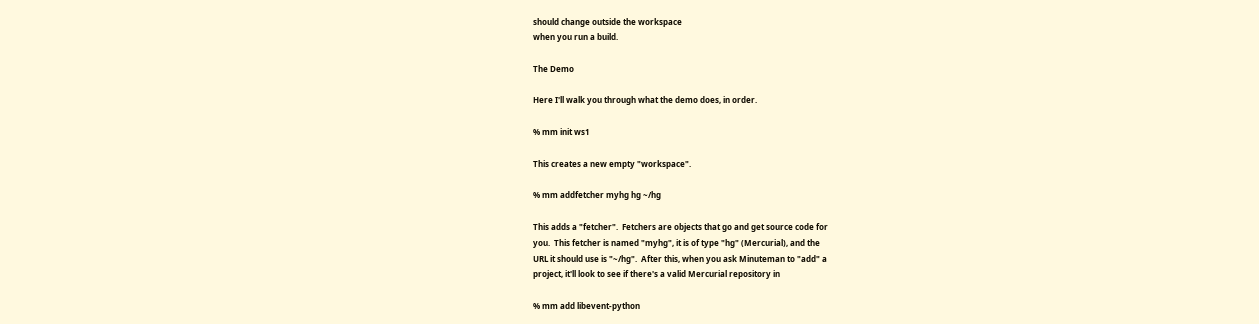should change outside the workspace
when you run a build.

The Demo

Here I'll walk you through what the demo does, in order.

% mm init ws1

This creates a new empty "workspace".

% mm addfetcher myhg hg ~/hg

This adds a "fetcher".  Fetchers are objects that go and get source code for
you.  This fetcher is named "myhg", it is of type "hg" (Mercurial), and the
URL it should use is "~/hg".  After this, when you ask Minuteman to "add" a
project, it'll look to see if there's a valid Mercurial repository in

% mm add libevent-python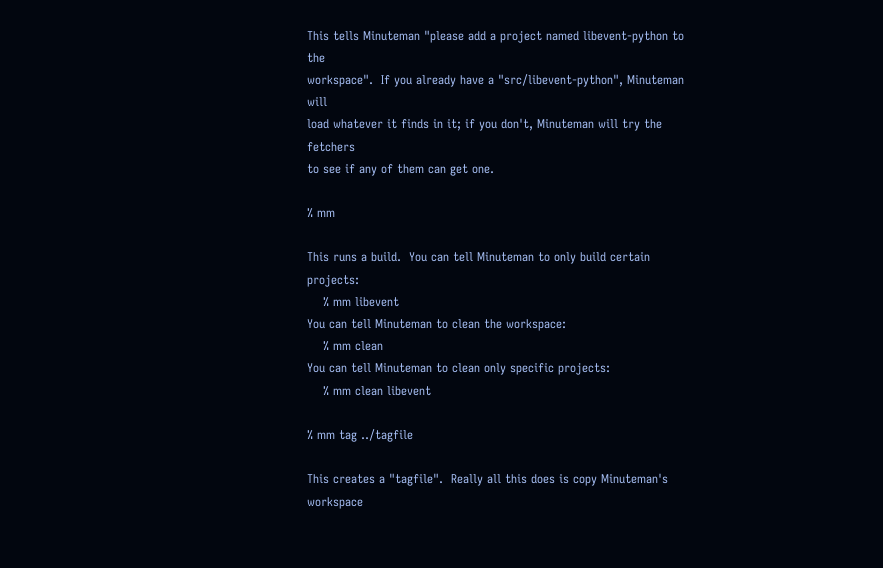This tells Minuteman "please add a project named libevent-python to the
workspace".  If you already have a "src/libevent-python", Minuteman will
load whatever it finds in it; if you don't, Minuteman will try the fetchers
to see if any of them can get one.

% mm

This runs a build.  You can tell Minuteman to only build certain projects:
    % mm libevent
You can tell Minuteman to clean the workspace:
    % mm clean
You can tell Minuteman to clean only specific projects:
    % mm clean libevent

% mm tag ../tagfile

This creates a "tagfile".  Really all this does is copy Minuteman's workspace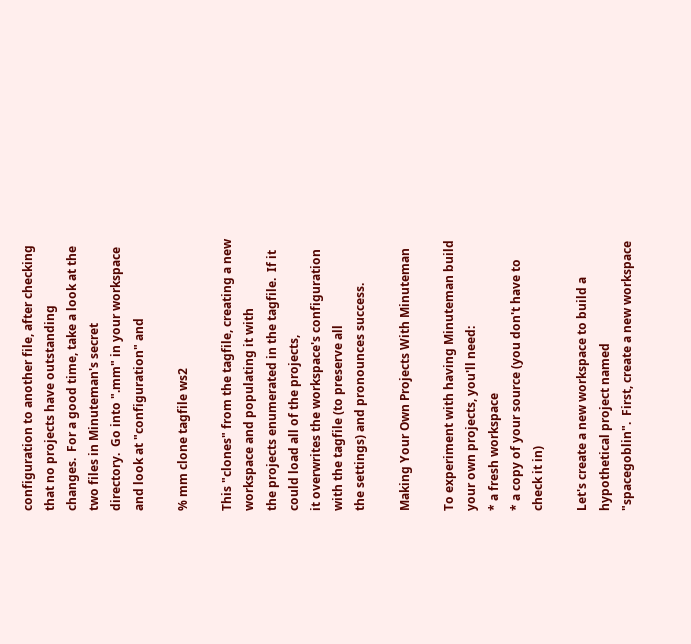configuration to another file, after checking that no projects have outstanding
changes.  For a good time, take a look at the two files in Minuteman's secret
directory.  Go into ".mm" in your workspace and look at "configuration" and

% mm clone tagfile ws2

This "clones" from the tagfile, creating a new workspace and populating it with
the projects enumerated in the tagfile.  If it could load all of the projects,
it overwrites the workspace's configuration with the tagfile (to preserve all
the settings) and pronounces success.

Making Your Own Projects With Minuteman

To experiment with having Minuteman build your own projects, you'll need:
* a fresh workspace
* a copy of your source (you don't have to check it in)

Let's create a new workspace to build a hypothetical project named
"spacegoblin".  First, create a new workspace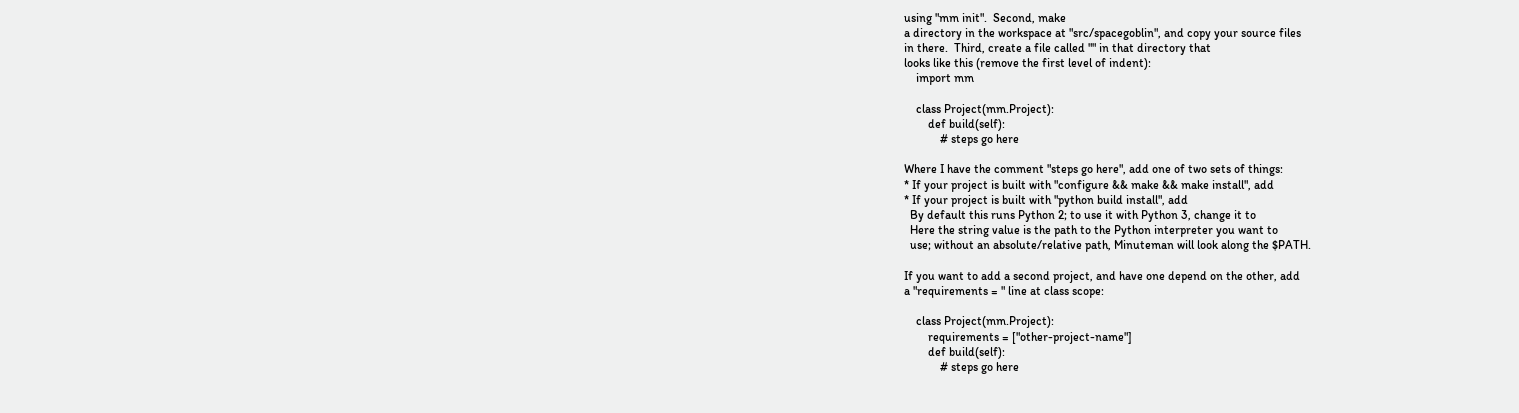using "mm init".  Second, make
a directory in the workspace at "src/spacegoblin", and copy your source files
in there.  Third, create a file called "" in that directory that
looks like this (remove the first level of indent):
    import mm

    class Project(mm.Project):
        def build(self):
            # steps go here

Where I have the comment "steps go here", add one of two sets of things:
* If your project is built with "configure && make && make install", add
* If your project is built with "python build install", add
  By default this runs Python 2; to use it with Python 3, change it to
  Here the string value is the path to the Python interpreter you want to
  use; without an absolute/relative path, Minuteman will look along the $PATH.

If you want to add a second project, and have one depend on the other, add
a "requirements = " line at class scope:

    class Project(mm.Project):
        requirements = ["other-project-name"]
        def build(self):
            # steps go here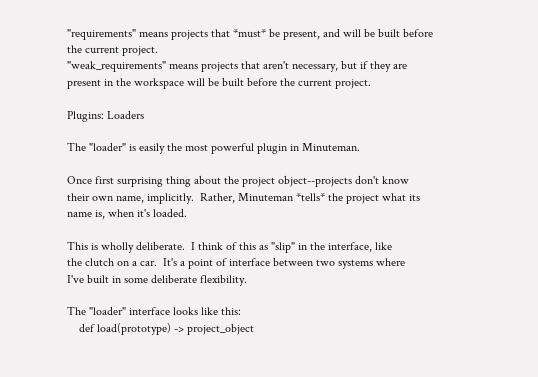"requirements" means projects that *must* be present, and will be built before
the current project.
"weak_requirements" means projects that aren't necessary, but if they are
present in the workspace will be built before the current project.

Plugins: Loaders

The "loader" is easily the most powerful plugin in Minuteman.

Once first surprising thing about the project object--projects don't know
their own name, implicitly.  Rather, Minuteman *tells* the project what its
name is, when it's loaded.

This is wholly deliberate.  I think of this as "slip" in the interface, like
the clutch on a car.  It's a point of interface between two systems where
I've built in some deliberate flexibility.

The "loader" interface looks like this:
    def load(prototype) -> project_object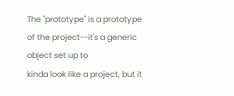The "prototype" is a prototype of the project--it's a generic object set up to
kinda look like a project, but it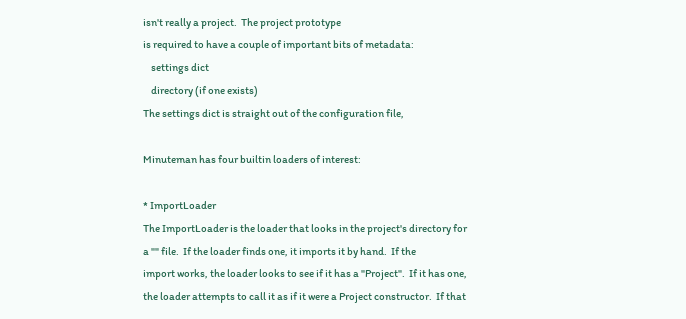isn't really a project.  The project prototype
is required to have a couple of important bits of metadata:
    settings dict
    directory (if one exists)
The settings dict is straight out of the configuration file,

Minuteman has four builtin loaders of interest:

* ImportLoader
The ImportLoader is the loader that looks in the project's directory for
a "" file.  If the loader finds one, it imports it by hand.  If the
import works, the loader looks to see if it has a "Project".  If it has one,
the loader attempts to call it as if it were a Project constructor.  If that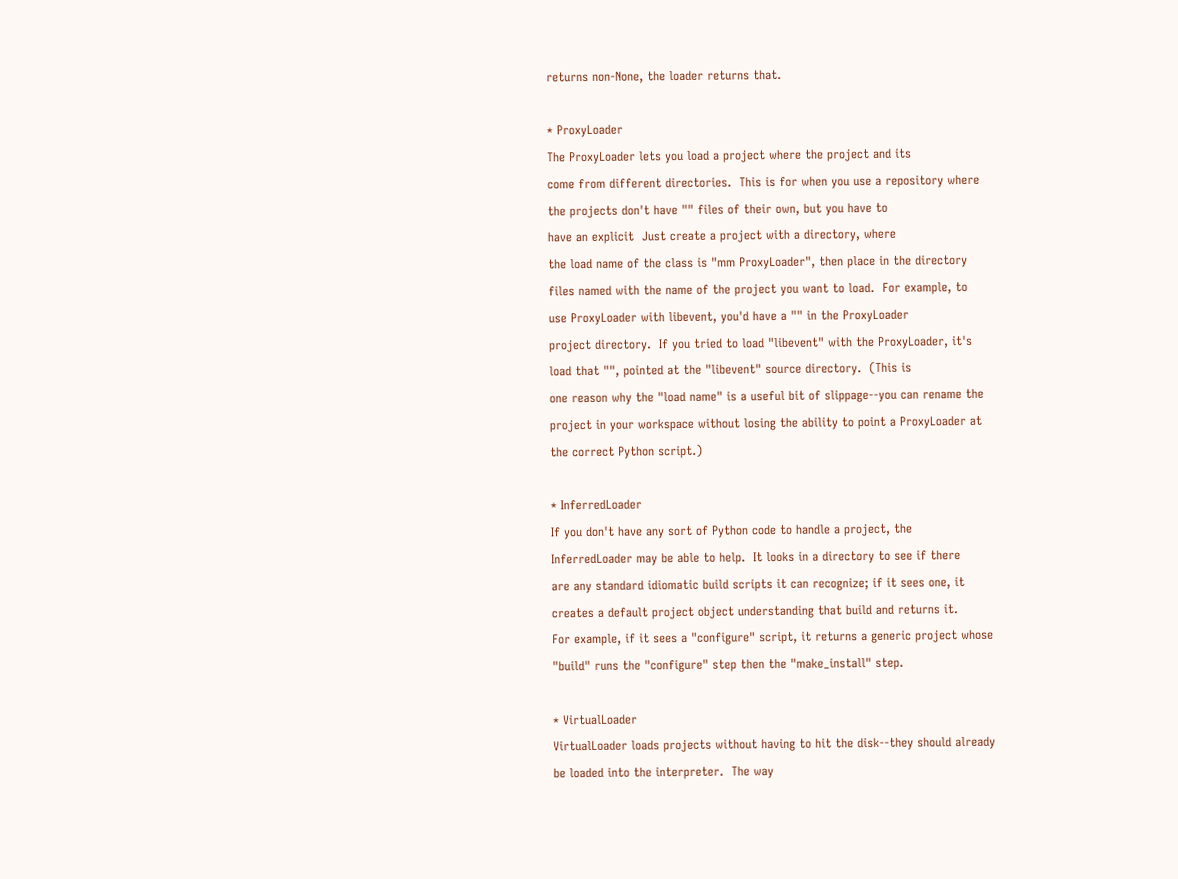returns non-None, the loader returns that.

* ProxyLoader
The ProxyLoader lets you load a project where the project and its
come from different directories.  This is for when you use a repository where
the projects don't have "" files of their own, but you have to
have an explicit  Just create a project with a directory, where
the load name of the class is "mm ProxyLoader", then place in the directory
files named with the name of the project you want to load.  For example, to
use ProxyLoader with libevent, you'd have a "" in the ProxyLoader
project directory.  If you tried to load "libevent" with the ProxyLoader, it's
load that "", pointed at the "libevent" source directory.  (This is
one reason why the "load name" is a useful bit of slippage--you can rename the
project in your workspace without losing the ability to point a ProxyLoader at
the correct Python script.)

* InferredLoader
If you don't have any sort of Python code to handle a project, the
InferredLoader may be able to help.  It looks in a directory to see if there
are any standard idiomatic build scripts it can recognize; if it sees one, it
creates a default project object understanding that build and returns it.
For example, if it sees a "configure" script, it returns a generic project whose
"build" runs the "configure" step then the "make_install" step.

* VirtualLoader
VirtualLoader loads projects without having to hit the disk--they should already
be loaded into the interpreter.  The way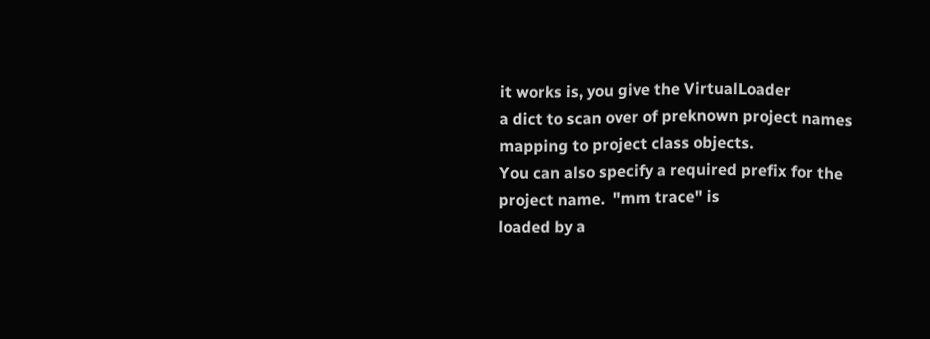it works is, you give the VirtualLoader
a dict to scan over of preknown project names mapping to project class objects.
You can also specify a required prefix for the project name.  "mm trace" is
loaded by a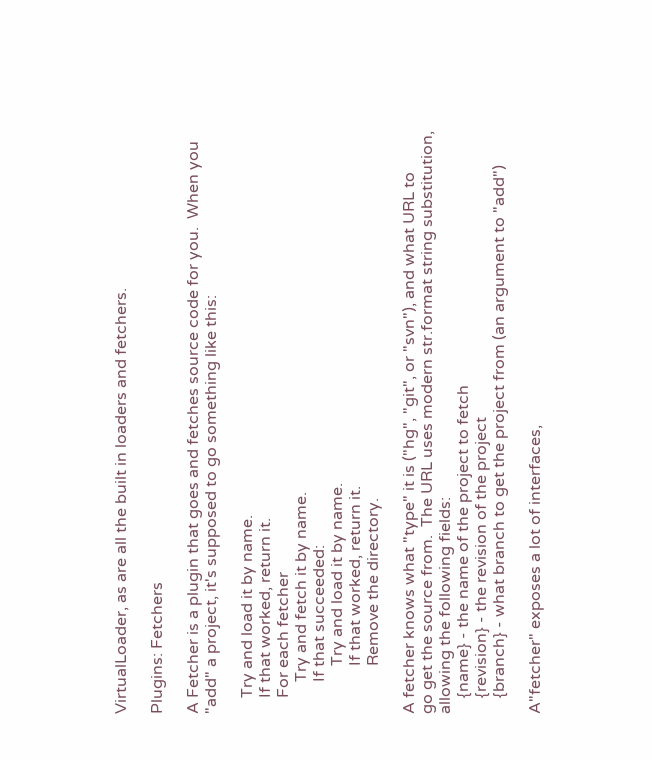VirtualLoader, as are all the built in loaders and fetchers.

Plugins: Fetchers

A Fetcher is a plugin that goes and fetches source code for you.  When you
"add" a project, it's supposed to go something like this:

    Try and load it by name.
    If that worked, return it.
    For each fetcher
        Try and fetch it by name.
        If that succeeded:
            Try and load it by name.
            If that worked, return it.
            Remove the directory.

A fetcher knows what "type" it is ("hg", "git", or "svn"), and what URL to
go get the source from.  The URL uses modern str.format string substitution,
allowing the following fields:
    {name} - the name of the project to fetch
    {revision} - the revision of the project
    {branch} - what branch to get the project from (an argument to "add")

A"fetcher" exposes a lot of interfaces,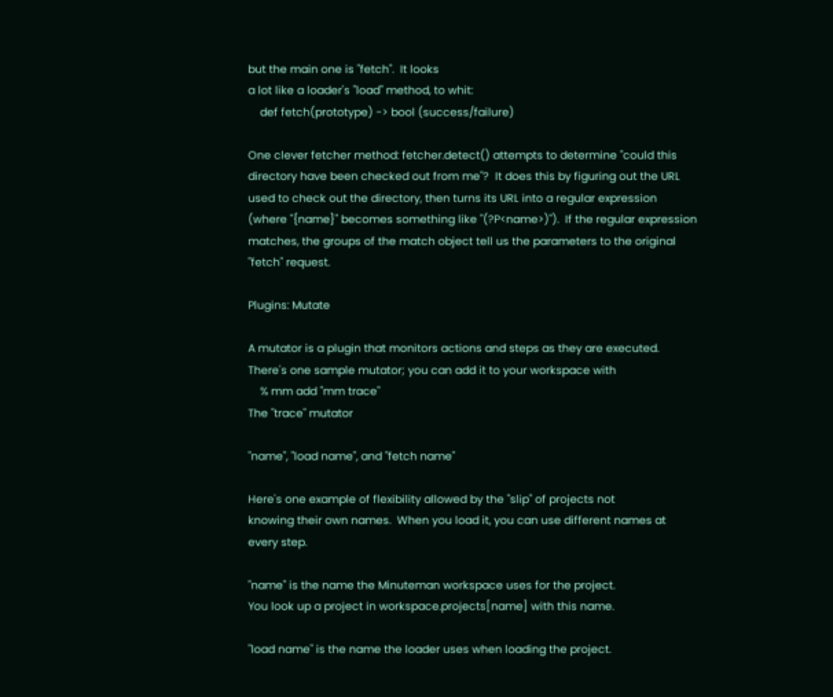but the main one is "fetch".  It looks
a lot like a loader's "load" method, to whit:
    def fetch(prototype) -> bool (success/failure)

One clever fetcher method: fetcher.detect() attempts to determine "could this
directory have been checked out from me"?  It does this by figuring out the URL
used to check out the directory, then turns its URL into a regular expression
(where "{name}" becomes something like "(?P<name>)").  If the regular expression
matches, the groups of the match object tell us the parameters to the original
"fetch" request.

Plugins: Mutate

A mutator is a plugin that monitors actions and steps as they are executed.
There's one sample mutator; you can add it to your workspace with
    % mm add "mm trace"
The "trace" mutator

"name", "load name", and "fetch name"

Here's one example of flexibility allowed by the "slip" of projects not
knowing their own names.  When you load it, you can use different names at
every step.

"name" is the name the Minuteman workspace uses for the project.
You look up a project in workspace.projects[name] with this name.

"load name" is the name the loader uses when loading the project.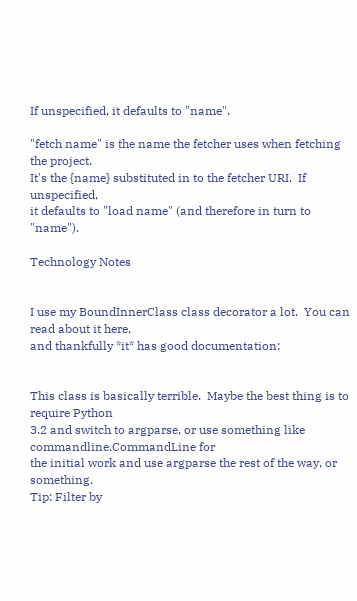If unspecified, it defaults to "name".

"fetch name" is the name the fetcher uses when fetching the project.
It's the {name} substituted in to the fetcher URI.  If unspecified,
it defaults to "load name" (and therefore in turn to "name").

Technology Notes


I use my BoundInnerClass class decorator a lot.  You can read about it here,
and thankfully *it* has good documentation:


This class is basically terrible.  Maybe the best thing is to require Python
3.2 and switch to argparse, or use something like commandline.CommandLine for
the initial work and use argparse the rest of the way, or something.
Tip: Filter by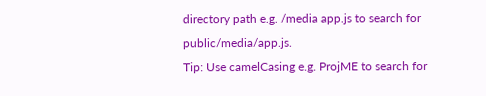directory path e.g. /media app.js to search for public/media/app.js.
Tip: Use camelCasing e.g. ProjME to search for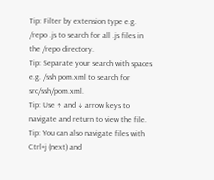Tip: Filter by extension type e.g. /repo .js to search for all .js files in the /repo directory.
Tip: Separate your search with spaces e.g. /ssh pom.xml to search for src/ssh/pom.xml.
Tip: Use ↑ and ↓ arrow keys to navigate and return to view the file.
Tip: You can also navigate files with Ctrl+j (next) and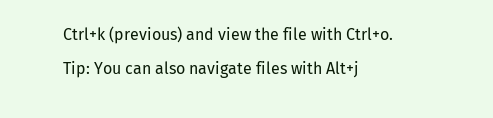Ctrl+k (previous) and view the file with Ctrl+o.
Tip: You can also navigate files with Alt+j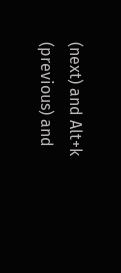(next) and Alt+k (previous) and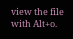view the file with Alt+o.